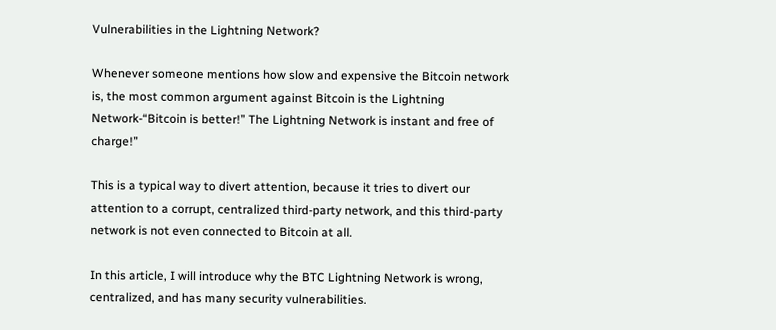Vulnerabilities in the Lightning Network?

Whenever someone mentions how slow and expensive the Bitcoin network is, the most common argument against Bitcoin is the Lightning Network-“Bitcoin is better!” The Lightning Network is instant and free of charge!”

This is a typical way to divert attention, because it tries to divert our attention to a corrupt, centralized third-party network, and this third-party network is not even connected to Bitcoin at all.

In this article, I will introduce why the BTC Lightning Network is wrong, centralized, and has many security vulnerabilities.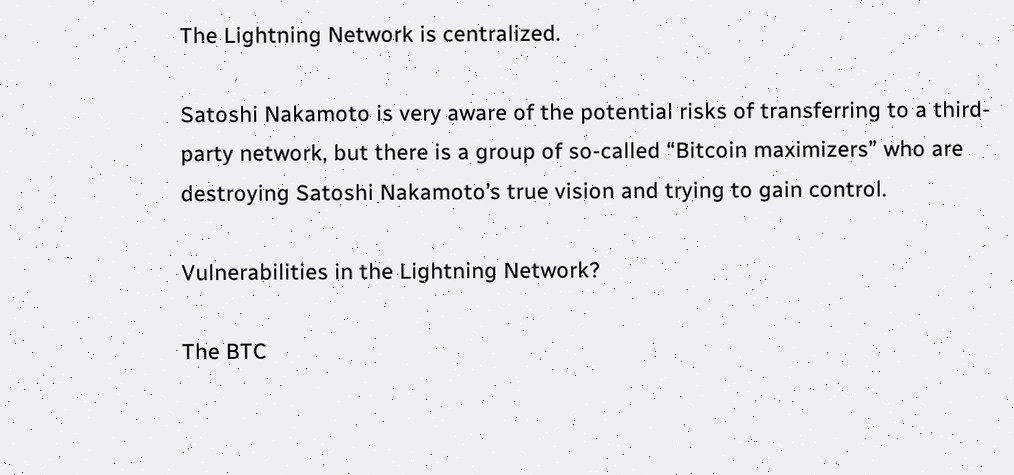The Lightning Network is centralized.

Satoshi Nakamoto is very aware of the potential risks of transferring to a third-party network, but there is a group of so-called “Bitcoin maximizers” who are destroying Satoshi Nakamoto’s true vision and trying to gain control.

Vulnerabilities in the Lightning Network?

The BTC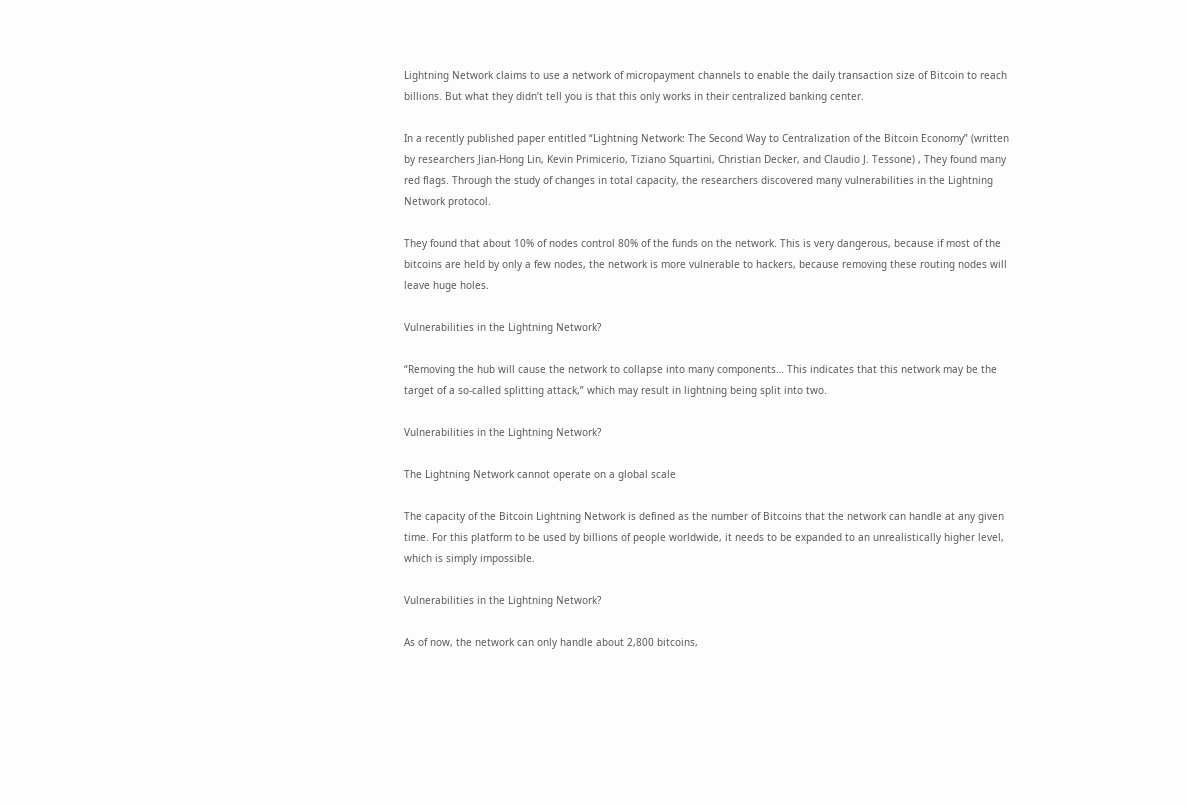Lightning Network claims to use a network of micropayment channels to enable the daily transaction size of Bitcoin to reach billions. But what they didn’t tell you is that this only works in their centralized banking center.

In a recently published paper entitled “Lightning Network: The Second Way to Centralization of the Bitcoin Economy” (written by researchers Jian-Hong Lin, Kevin Primicerio, Tiziano Squartini, Christian Decker, and Claudio J. Tessone) , They found many red flags. Through the study of changes in total capacity, the researchers discovered many vulnerabilities in the Lightning Network protocol.

They found that about 10% of nodes control 80% of the funds on the network. This is very dangerous, because if most of the bitcoins are held by only a few nodes, the network is more vulnerable to hackers, because removing these routing nodes will leave huge holes.

Vulnerabilities in the Lightning Network?

“Removing the hub will cause the network to collapse into many components… This indicates that this network may be the target of a so-called splitting attack,” which may result in lightning being split into two.

Vulnerabilities in the Lightning Network?

The Lightning Network cannot operate on a global scale

The capacity of the Bitcoin Lightning Network is defined as the number of Bitcoins that the network can handle at any given time. For this platform to be used by billions of people worldwide, it needs to be expanded to an unrealistically higher level, which is simply impossible.

Vulnerabilities in the Lightning Network?

As of now, the network can only handle about 2,800 bitcoins,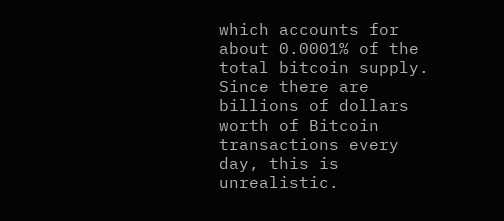which accounts for about 0.0001% of the total bitcoin supply. Since there are billions of dollars worth of Bitcoin transactions every day, this is unrealistic.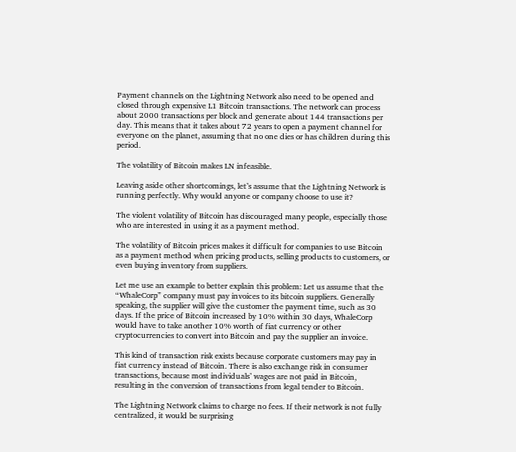Payment channels on the Lightning Network also need to be opened and closed through expensive L1 Bitcoin transactions. The network can process about 2000 transactions per block and generate about 144 transactions per day. This means that it takes about 72 years to open a payment channel for everyone on the planet, assuming that no one dies or has children during this period.

The volatility of Bitcoin makes LN infeasible.

Leaving aside other shortcomings, let’s assume that the Lightning Network is running perfectly. Why would anyone or company choose to use it?

The violent volatility of Bitcoin has discouraged many people, especially those who are interested in using it as a payment method.

The volatility of Bitcoin prices makes it difficult for companies to use Bitcoin as a payment method when pricing products, selling products to customers, or even buying inventory from suppliers.

Let me use an example to better explain this problem: Let us assume that the “WhaleCorp” company must pay invoices to its bitcoin suppliers. Generally speaking, the supplier will give the customer the payment time, such as 30 days. If the price of Bitcoin increased by 10% within 30 days, WhaleCorp would have to take another 10% worth of fiat currency or other cryptocurrencies to convert into Bitcoin and pay the supplier an invoice.

This kind of transaction risk exists because corporate customers may pay in fiat currency instead of Bitcoin. There is also exchange risk in consumer transactions, because most individuals’ wages are not paid in Bitcoin, resulting in the conversion of transactions from legal tender to Bitcoin.

The Lightning Network claims to charge no fees. If their network is not fully centralized, it would be surprising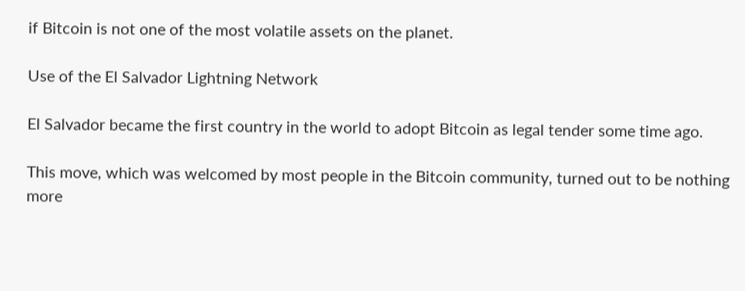if Bitcoin is not one of the most volatile assets on the planet.

Use of the El Salvador Lightning Network

El Salvador became the first country in the world to adopt Bitcoin as legal tender some time ago.

This move, which was welcomed by most people in the Bitcoin community, turned out to be nothing more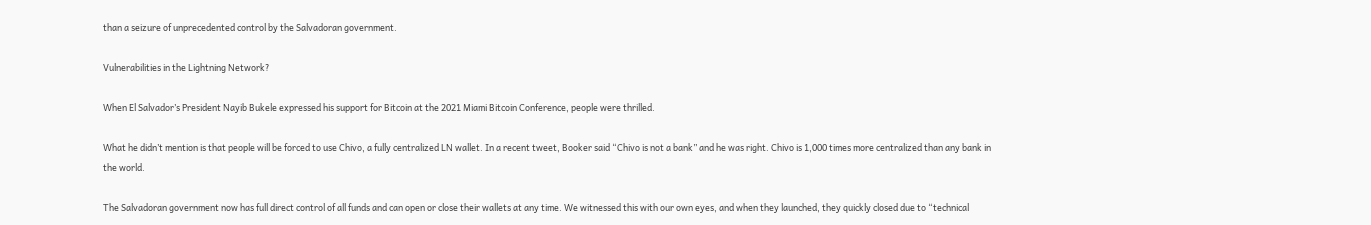than a seizure of unprecedented control by the Salvadoran government.

Vulnerabilities in the Lightning Network?

When El Salvador’s President Nayib Bukele expressed his support for Bitcoin at the 2021 Miami Bitcoin Conference, people were thrilled.

What he didn’t mention is that people will be forced to use Chivo, a fully centralized LN wallet. In a recent tweet, Booker said “Chivo is not a bank” and he was right. Chivo is 1,000 times more centralized than any bank in the world.

The Salvadoran government now has full direct control of all funds and can open or close their wallets at any time. We witnessed this with our own eyes, and when they launched, they quickly closed due to “technical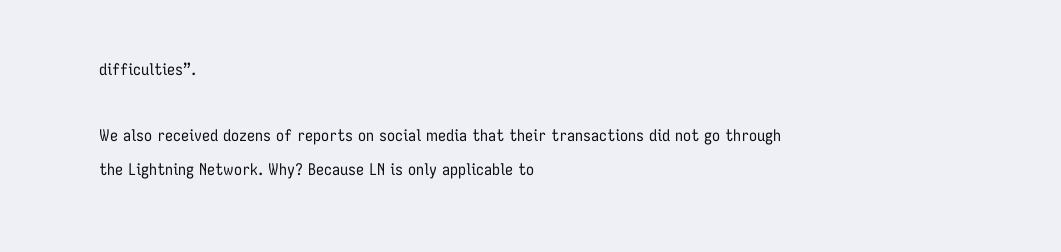difficulties”.

We also received dozens of reports on social media that their transactions did not go through the Lightning Network. Why? Because LN is only applicable to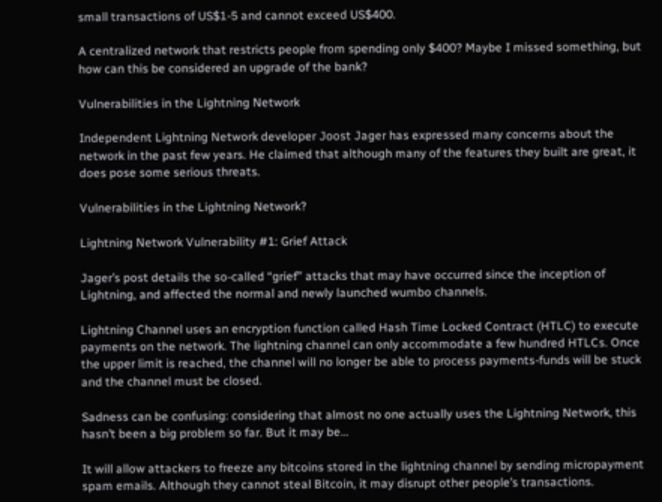small transactions of US$1-5 and cannot exceed US$400.

A centralized network that restricts people from spending only $400? Maybe I missed something, but how can this be considered an upgrade of the bank?

Vulnerabilities in the Lightning Network

Independent Lightning Network developer Joost Jager has expressed many concerns about the network in the past few years. He claimed that although many of the features they built are great, it does pose some serious threats.

Vulnerabilities in the Lightning Network?

Lightning Network Vulnerability #1: Grief Attack

Jager’s post details the so-called “grief” attacks that may have occurred since the inception of Lightning, and affected the normal and newly launched wumbo channels.

Lightning Channel uses an encryption function called Hash Time Locked Contract (HTLC) to execute payments on the network. The lightning channel can only accommodate a few hundred HTLCs. Once the upper limit is reached, the channel will no longer be able to process payments-funds will be stuck and the channel must be closed.

Sadness can be confusing: considering that almost no one actually uses the Lightning Network, this hasn’t been a big problem so far. But it may be…

It will allow attackers to freeze any bitcoins stored in the lightning channel by sending micropayment spam emails. Although they cannot steal Bitcoin, it may disrupt other people’s transactions.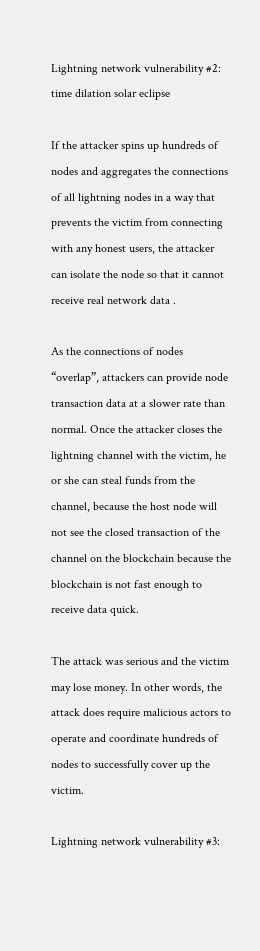Lightning network vulnerability #2: time dilation solar eclipse

If the attacker spins up hundreds of nodes and aggregates the connections of all lightning nodes in a way that prevents the victim from connecting with any honest users, the attacker can isolate the node so that it cannot receive real network data .

As the connections of nodes “overlap”, attackers can provide node transaction data at a slower rate than normal. Once the attacker closes the lightning channel with the victim, he or she can steal funds from the channel, because the host node will not see the closed transaction of the channel on the blockchain because the blockchain is not fast enough to receive data quick.

The attack was serious and the victim may lose money. In other words, the attack does require malicious actors to operate and coordinate hundreds of nodes to successfully cover up the victim.

Lightning network vulnerability #3: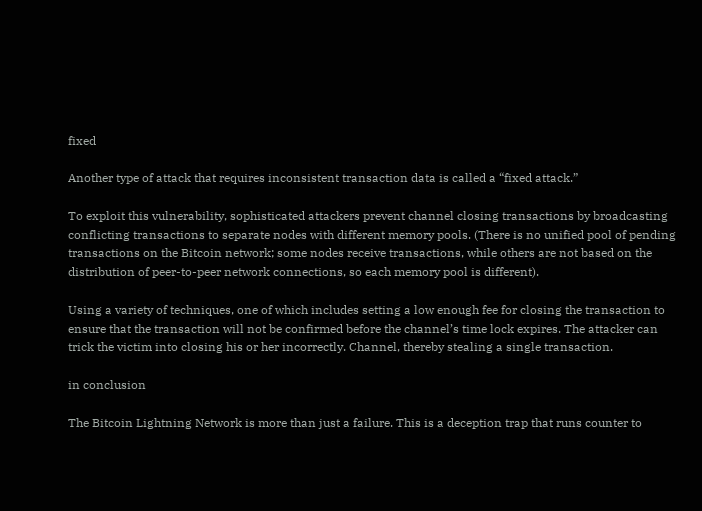fixed

Another type of attack that requires inconsistent transaction data is called a “fixed attack.”

To exploit this vulnerability, sophisticated attackers prevent channel closing transactions by broadcasting conflicting transactions to separate nodes with different memory pools. (There is no unified pool of pending transactions on the Bitcoin network; some nodes receive transactions, while others are not based on the distribution of peer-to-peer network connections, so each memory pool is different).

Using a variety of techniques, one of which includes setting a low enough fee for closing the transaction to ensure that the transaction will not be confirmed before the channel’s time lock expires. The attacker can trick the victim into closing his or her incorrectly. Channel, thereby stealing a single transaction.

in conclusion

The Bitcoin Lightning Network is more than just a failure. This is a deception trap that runs counter to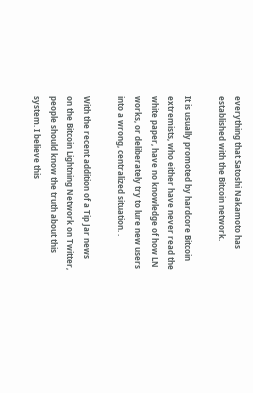everything that Satoshi Nakamoto has established with the Bitcoin network.

It is usually promoted by hardcore Bitcoin extremists, who either have never read the white paper, have no knowledge of how LN works, or deliberately try to lure new users into a wrong, centralized situation. .

With the recent addition of a Tip Jar news on the Bitcoin Lightning Network on Twitter, people should know the truth about this system. I believe this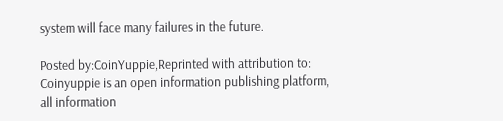system will face many failures in the future.

Posted by:CoinYuppie,Reprinted with attribution to:
Coinyuppie is an open information publishing platform, all information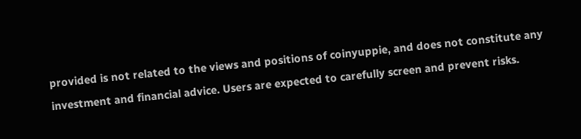provided is not related to the views and positions of coinyuppie, and does not constitute any investment and financial advice. Users are expected to carefully screen and prevent risks.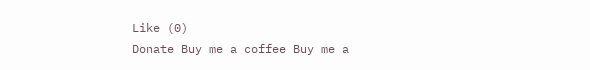Like (0)
Donate Buy me a coffee Buy me a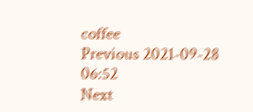coffee
Previous 2021-09-28 06:52
Next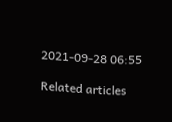2021-09-28 06:55

Related articles